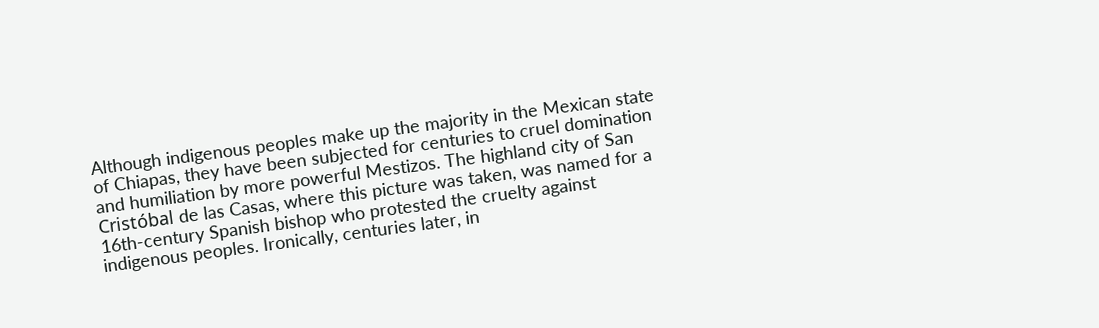Although indigenous peoples make up the majority in the Mexican state of Chiapas, they have been subjected for centuries to cruel domination and humiliation by more powerful Mestizos. The highland city of San Cristóbal de las Casas, where this picture was taken, was named for a 16th-century Spanish bishop who protested the cruelty against indigenous peoples. Ironically, centuries later, in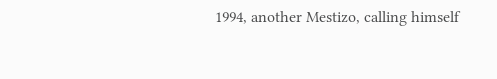1994, another Mestizo, calling himself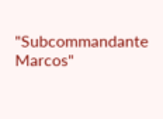"Subcommandante Marcos"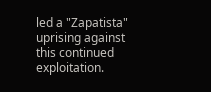led a "Zapatista" uprising against this continued exploitation.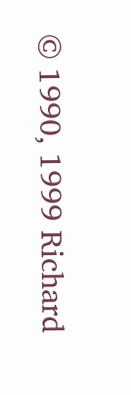© 1990, 1999 Richard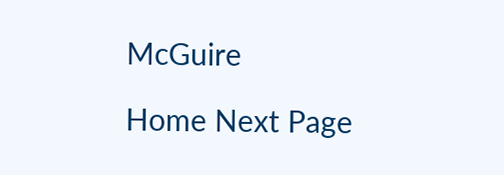McGuire

Home Next Page